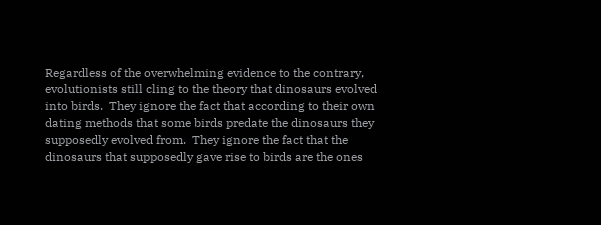Regardless of the overwhelming evidence to the contrary, evolutionists still cling to the theory that dinosaurs evolved into birds.  They ignore the fact that according to their own dating methods that some birds predate the dinosaurs they supposedly evolved from.  They ignore the fact that the dinosaurs that supposedly gave rise to birds are the ones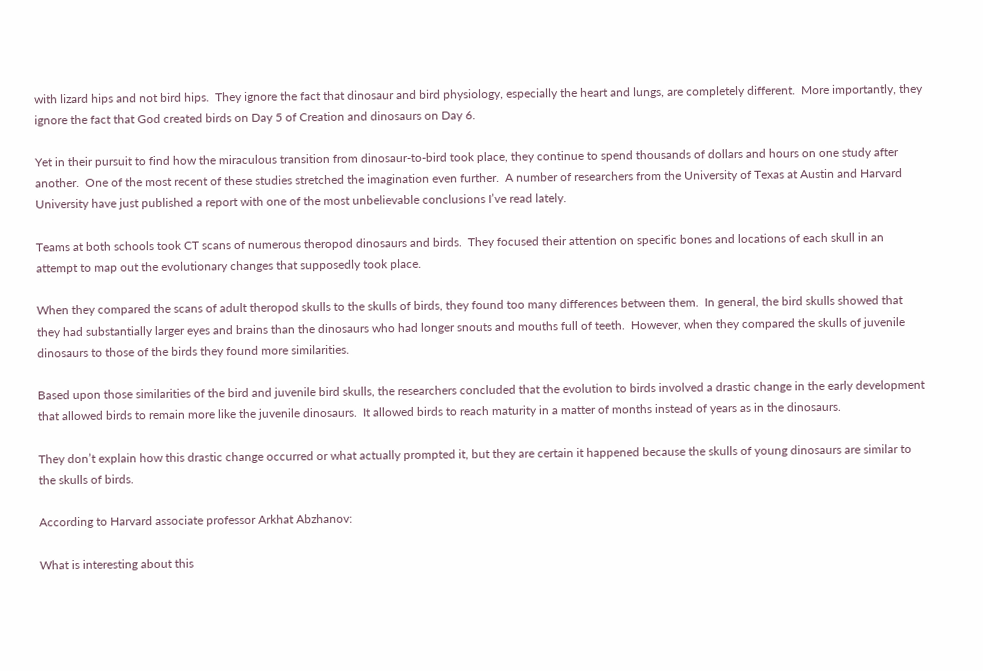with lizard hips and not bird hips.  They ignore the fact that dinosaur and bird physiology, especially the heart and lungs, are completely different.  More importantly, they ignore the fact that God created birds on Day 5 of Creation and dinosaurs on Day 6.

Yet in their pursuit to find how the miraculous transition from dinosaur-to-bird took place, they continue to spend thousands of dollars and hours on one study after another.  One of the most recent of these studies stretched the imagination even further.  A number of researchers from the University of Texas at Austin and Harvard University have just published a report with one of the most unbelievable conclusions I’ve read lately.

Teams at both schools took CT scans of numerous theropod dinosaurs and birds.  They focused their attention on specific bones and locations of each skull in an attempt to map out the evolutionary changes that supposedly took place.

When they compared the scans of adult theropod skulls to the skulls of birds, they found too many differences between them.  In general, the bird skulls showed that they had substantially larger eyes and brains than the dinosaurs who had longer snouts and mouths full of teeth.  However, when they compared the skulls of juvenile dinosaurs to those of the birds they found more similarities.

Based upon those similarities of the bird and juvenile bird skulls, the researchers concluded that the evolution to birds involved a drastic change in the early development that allowed birds to remain more like the juvenile dinosaurs.  It allowed birds to reach maturity in a matter of months instead of years as in the dinosaurs.

They don’t explain how this drastic change occurred or what actually prompted it, but they are certain it happened because the skulls of young dinosaurs are similar to the skulls of birds.

According to Harvard associate professor Arkhat Abzhanov:

What is interesting about this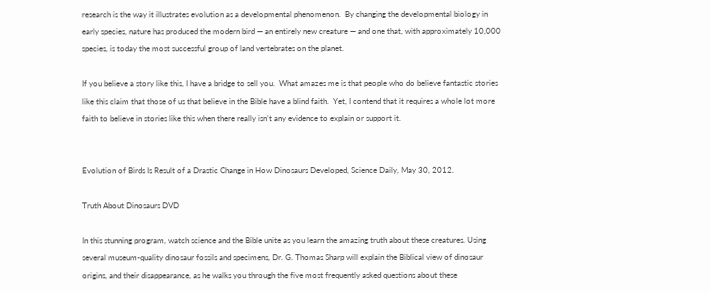research is the way it illustrates evolution as a developmental phenomenon.  By changing the developmental biology in early species, nature has produced the modern bird — an entirely new creature — and one that, with approximately 10,000 species, is today the most successful group of land vertebrates on the planet.

If you believe a story like this, I have a bridge to sell you.  What amazes me is that people who do believe fantastic stories like this claim that those of us that believe in the Bible have a blind faith.  Yet, I contend that it requires a whole lot more faith to believe in stories like this when there really isn’t any evidence to explain or support it.


Evolution of Birds Is Result of a Drastic Change in How Dinosaurs Developed, Science Daily, May 30, 2012.

Truth About Dinosaurs DVD

In this stunning program, watch science and the Bible unite as you learn the amazing truth about these creatures. Using several museum-quality dinosaur fossils and specimens, Dr. G. Thomas Sharp will explain the Biblical view of dinosaur origins, and their disappearance, as he walks you through the five most frequently asked questions about these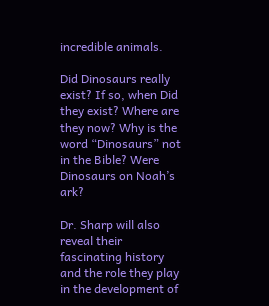incredible animals.

Did Dinosaurs really exist? If so, when Did they exist? Where are they now? Why is the word “Dinosaurs” not in the Bible? Were Dinosaurs on Noah’s ark?

Dr. Sharp will also reveal their fascinating history and the role they play in the development of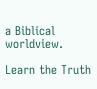a Biblical worldview.

Learn the Truth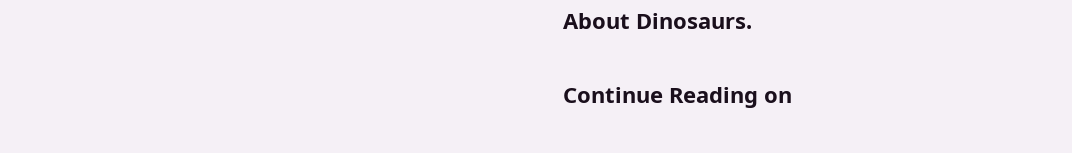About Dinosaurs.

Continue Reading on